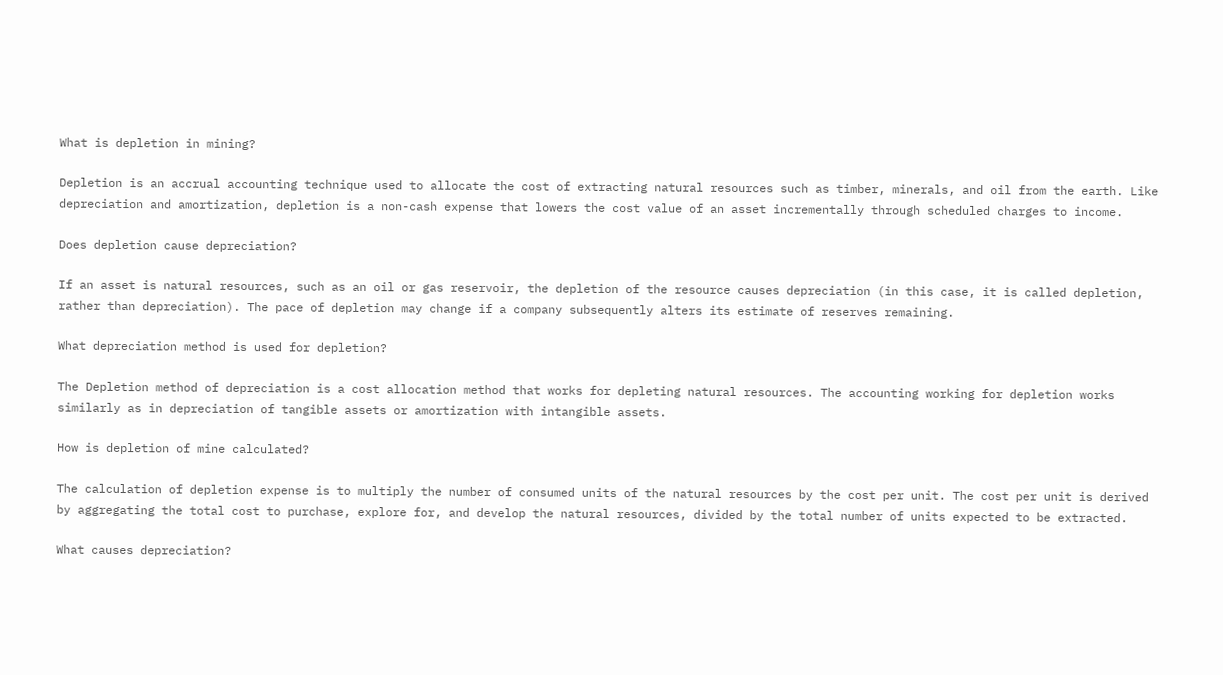What is depletion in mining?

Depletion is an accrual accounting technique used to allocate the cost of extracting natural resources such as timber, minerals, and oil from the earth. Like depreciation and amortization, depletion is a non-cash expense that lowers the cost value of an asset incrementally through scheduled charges to income.

Does depletion cause depreciation?

If an asset is natural resources, such as an oil or gas reservoir, the depletion of the resource causes depreciation (in this case, it is called depletion, rather than depreciation). The pace of depletion may change if a company subsequently alters its estimate of reserves remaining.

What depreciation method is used for depletion?

The Depletion method of depreciation is a cost allocation method that works for depleting natural resources. The accounting working for depletion works similarly as in depreciation of tangible assets or amortization with intangible assets.

How is depletion of mine calculated?

The calculation of depletion expense is to multiply the number of consumed units of the natural resources by the cost per unit. The cost per unit is derived by aggregating the total cost to purchase, explore for, and develop the natural resources, divided by the total number of units expected to be extracted.

What causes depreciation?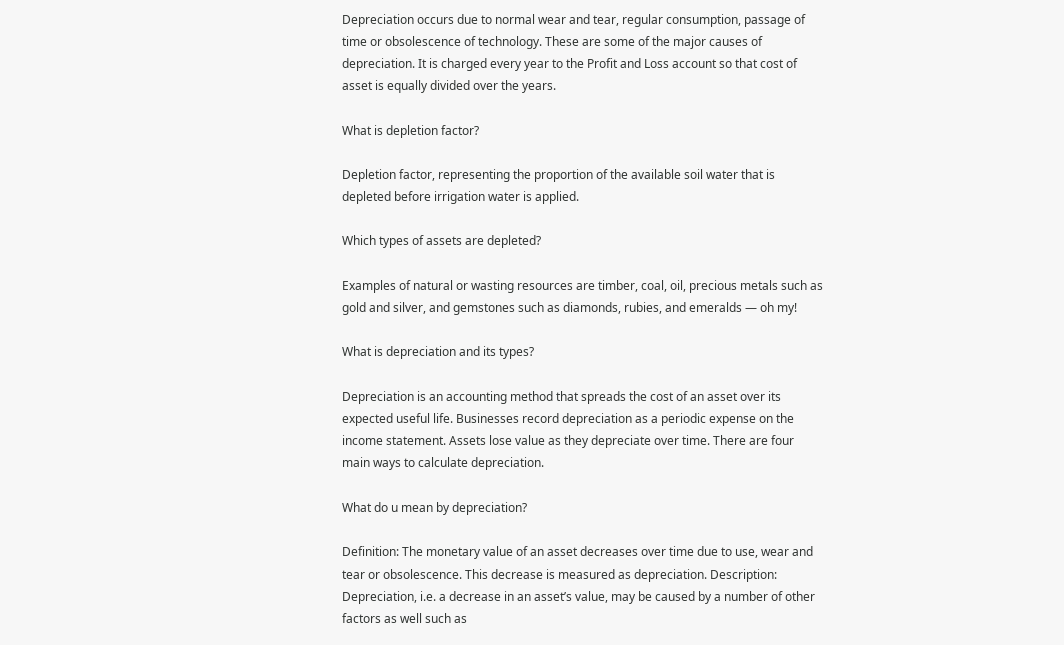Depreciation occurs due to normal wear and tear, regular consumption, passage of time or obsolescence of technology. These are some of the major causes of depreciation. It is charged every year to the Profit and Loss account so that cost of asset is equally divided over the years.

What is depletion factor?

Depletion factor, representing the proportion of the available soil water that is depleted before irrigation water is applied.

Which types of assets are depleted?

Examples of natural or wasting resources are timber, coal, oil, precious metals such as gold and silver, and gemstones such as diamonds, rubies, and emeralds — oh my!

What is depreciation and its types?

Depreciation is an accounting method that spreads the cost of an asset over its expected useful life. Businesses record depreciation as a periodic expense on the income statement. Assets lose value as they depreciate over time. There are four main ways to calculate depreciation.

What do u mean by depreciation?

Definition: The monetary value of an asset decreases over time due to use, wear and tear or obsolescence. This decrease is measured as depreciation. Description: Depreciation, i.e. a decrease in an asset’s value, may be caused by a number of other factors as well such as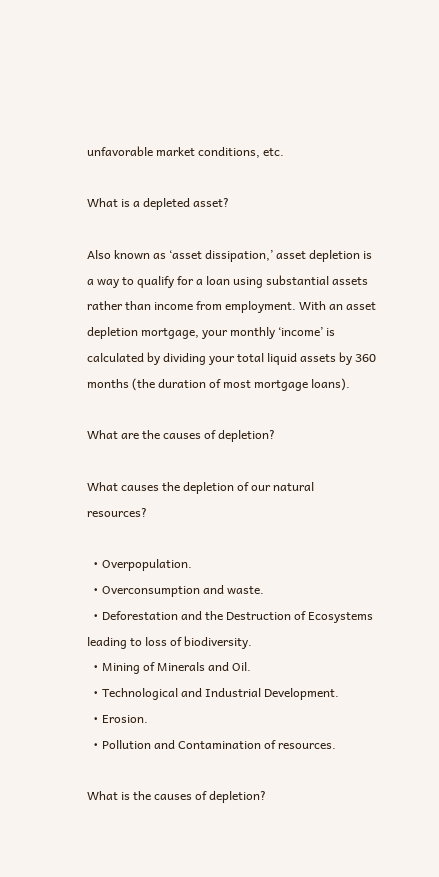unfavorable market conditions, etc.

What is a depleted asset?

Also known as ‘asset dissipation,’ asset depletion is a way to qualify for a loan using substantial assets rather than income from employment. With an asset depletion mortgage, your monthly ‘income’ is calculated by dividing your total liquid assets by 360 months (the duration of most mortgage loans).

What are the causes of depletion?

What causes the depletion of our natural resources?

  • Overpopulation.
  • Overconsumption and waste.
  • Deforestation and the Destruction of Ecosystems leading to loss of biodiversity.
  • Mining of Minerals and Oil.
  • Technological and Industrial Development.
  • Erosion.
  • Pollution and Contamination of resources.

What is the causes of depletion?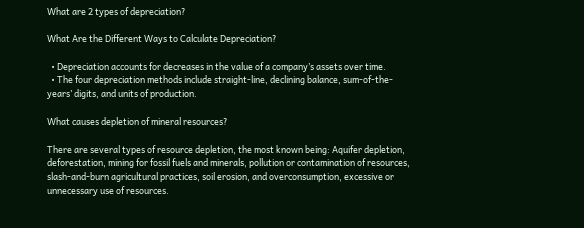What are 2 types of depreciation?

What Are the Different Ways to Calculate Depreciation?

  • Depreciation accounts for decreases in the value of a company’s assets over time.
  • The four depreciation methods include straight-line, declining balance, sum-of-the-years’ digits, and units of production.

What causes depletion of mineral resources?

There are several types of resource depletion, the most known being: Aquifer depletion, deforestation, mining for fossil fuels and minerals, pollution or contamination of resources, slash-and-burn agricultural practices, soil erosion, and overconsumption, excessive or unnecessary use of resources.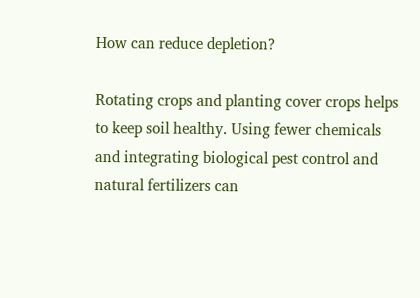How can reduce depletion?

Rotating crops and planting cover crops helps to keep soil healthy. Using fewer chemicals and integrating biological pest control and natural fertilizers can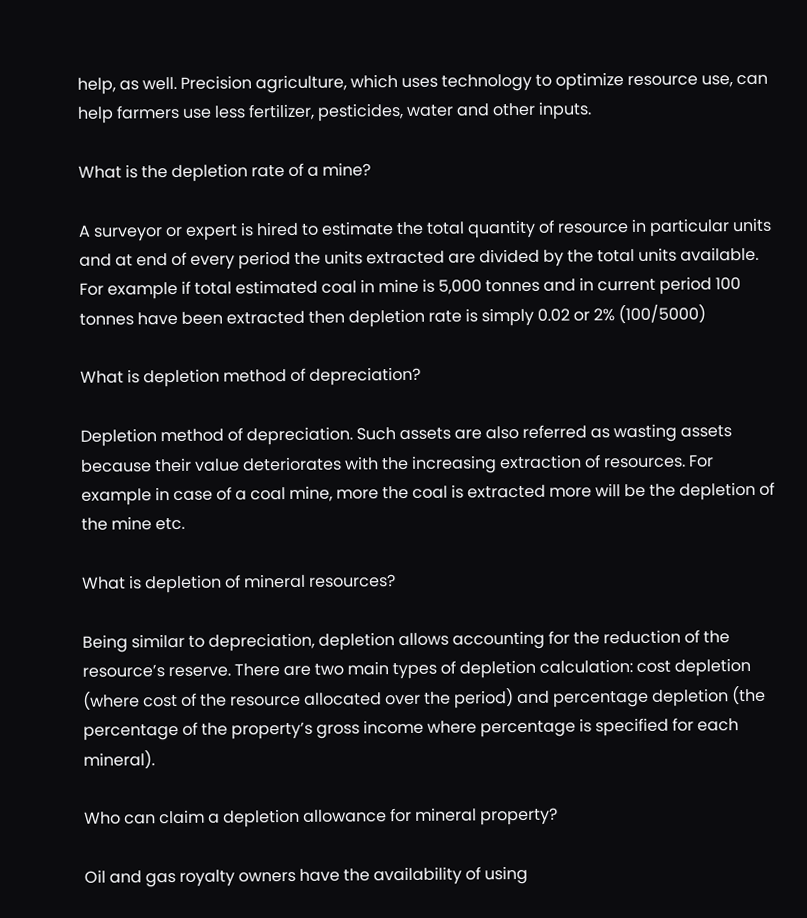help, as well. Precision agriculture, which uses technology to optimize resource use, can help farmers use less fertilizer, pesticides, water and other inputs.

What is the depletion rate of a mine?

A surveyor or expert is hired to estimate the total quantity of resource in particular units and at end of every period the units extracted are divided by the total units available. For example if total estimated coal in mine is 5,000 tonnes and in current period 100 tonnes have been extracted then depletion rate is simply 0.02 or 2% (100/5000)

What is depletion method of depreciation?

Depletion method of depreciation. Such assets are also referred as wasting assets because their value deteriorates with the increasing extraction of resources. For example in case of a coal mine, more the coal is extracted more will be the depletion of the mine etc.

What is depletion of mineral resources?

Being similar to depreciation, depletion allows accounting for the reduction of the resource’s reserve. There are two main types of depletion calculation: cost depletion (where cost of the resource allocated over the period) and percentage depletion (the percentage of the property’s gross income where percentage is specified for each mineral).

Who can claim a depletion allowance for mineral property?

Oil and gas royalty owners have the availability of using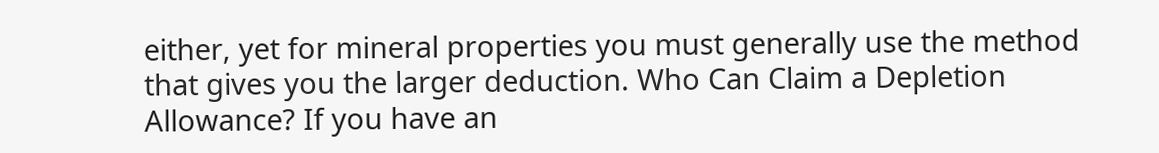either, yet for mineral properties you must generally use the method that gives you the larger deduction. Who Can Claim a Depletion Allowance? If you have an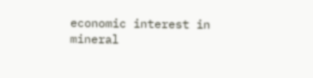economic interest in mineral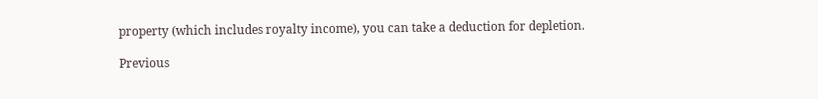property (which includes royalty income), you can take a deduction for depletion.

Previous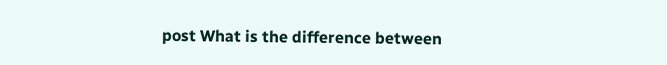post What is the difference between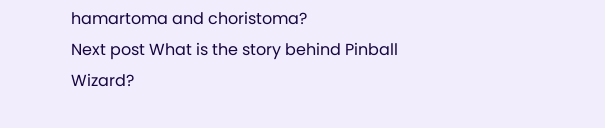hamartoma and choristoma?
Next post What is the story behind Pinball Wizard?